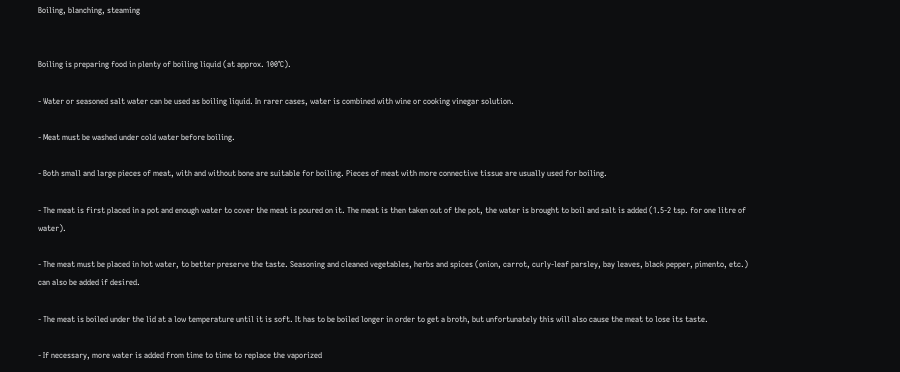Boiling, blanching, steaming


Boiling is preparing food in plenty of boiling liquid (at approx. 100°C).

- Water or seasoned salt water can be used as boiling liquid. In rarer cases, water is combined with wine or cooking vinegar solution.

- Meat must be washed under cold water before boiling.

- Both small and large pieces of meat, with and without bone are suitable for boiling. Pieces of meat with more connective tissue are usually used for boiling.

- The meat is first placed in a pot and enough water to cover the meat is poured on it. The meat is then taken out of the pot, the water is brought to boil and salt is added (1.5-2 tsp. for one litre of water).

- The meat must be placed in hot water, to better preserve the taste. Seasoning and cleaned vegetables, herbs and spices (onion, carrot, curly-leaf parsley, bay leaves, black pepper, pimento, etc.) can also be added if desired.

- The meat is boiled under the lid at a low temperature until it is soft. It has to be boiled longer in order to get a broth, but unfortunately this will also cause the meat to lose its taste.

- If necessary, more water is added from time to time to replace the vaporized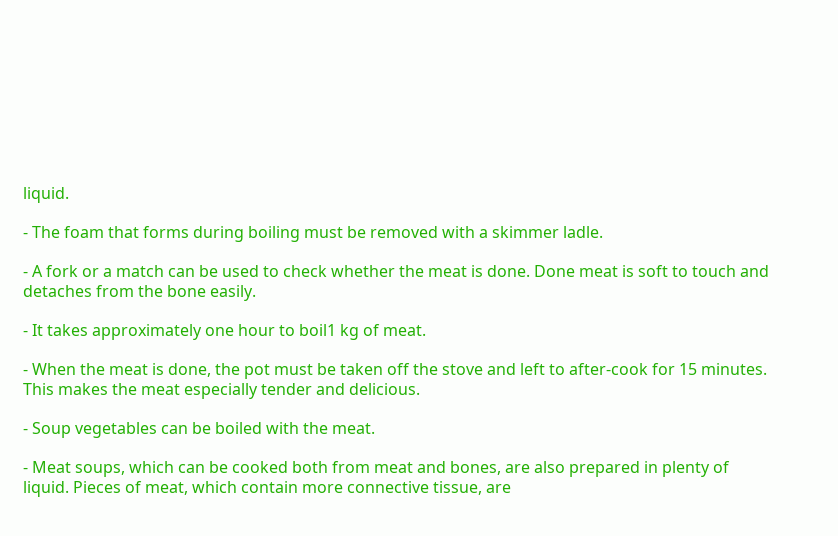liquid.

- The foam that forms during boiling must be removed with a skimmer ladle.

- A fork or a match can be used to check whether the meat is done. Done meat is soft to touch and detaches from the bone easily.

- It takes approximately one hour to boil1 kg of meat.

- When the meat is done, the pot must be taken off the stove and left to after-cook for 15 minutes. This makes the meat especially tender and delicious.

- Soup vegetables can be boiled with the meat.

- Meat soups, which can be cooked both from meat and bones, are also prepared in plenty of liquid. Pieces of meat, which contain more connective tissue, are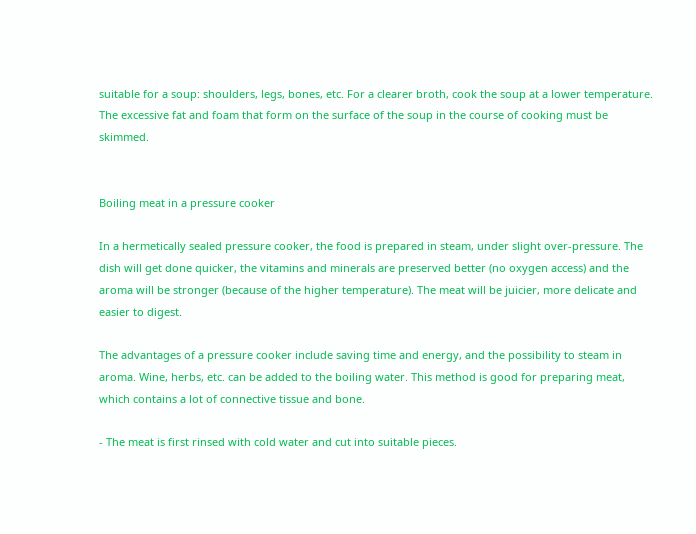suitable for a soup: shoulders, legs, bones, etc. For a clearer broth, cook the soup at a lower temperature. The excessive fat and foam that form on the surface of the soup in the course of cooking must be skimmed.


Boiling meat in a pressure cooker

In a hermetically sealed pressure cooker, the food is prepared in steam, under slight over-pressure. The dish will get done quicker, the vitamins and minerals are preserved better (no oxygen access) and the aroma will be stronger (because of the higher temperature). The meat will be juicier, more delicate and easier to digest.

The advantages of a pressure cooker include saving time and energy, and the possibility to steam in aroma. Wine, herbs, etc. can be added to the boiling water. This method is good for preparing meat, which contains a lot of connective tissue and bone.

- The meat is first rinsed with cold water and cut into suitable pieces.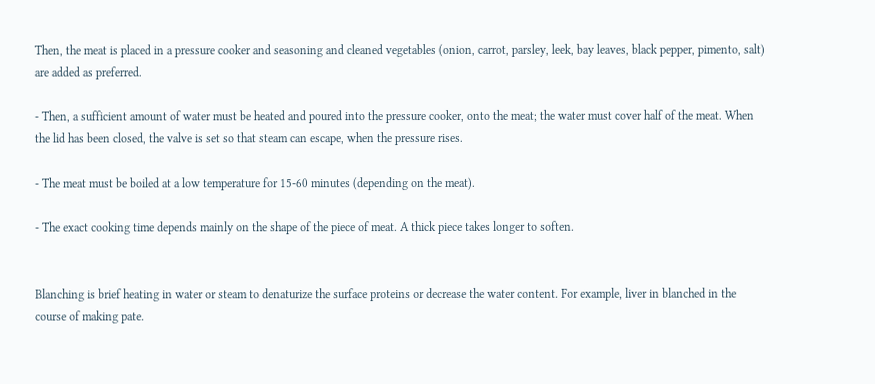Then, the meat is placed in a pressure cooker and seasoning and cleaned vegetables (onion, carrot, parsley, leek, bay leaves, black pepper, pimento, salt) are added as preferred.

- Then, a sufficient amount of water must be heated and poured into the pressure cooker, onto the meat; the water must cover half of the meat. When the lid has been closed, the valve is set so that steam can escape, when the pressure rises.

- The meat must be boiled at a low temperature for 15-60 minutes (depending on the meat).

- The exact cooking time depends mainly on the shape of the piece of meat. A thick piece takes longer to soften.


Blanching is brief heating in water or steam to denaturize the surface proteins or decrease the water content. For example, liver in blanched in the course of making pate.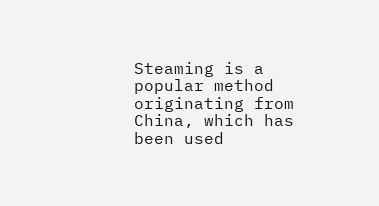Steaming is a popular method originating from China, which has been used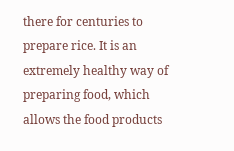there for centuries to prepare rice. It is an extremely healthy way of preparing food, which allows the food products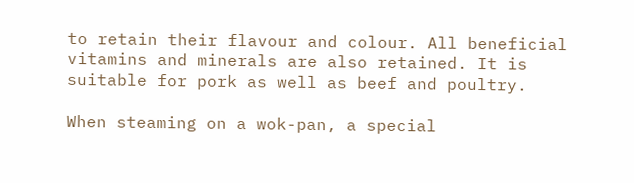to retain their flavour and colour. All beneficial vitamins and minerals are also retained. It is suitable for pork as well as beef and poultry.

When steaming on a wok-pan, a special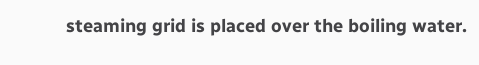steaming grid is placed over the boiling water.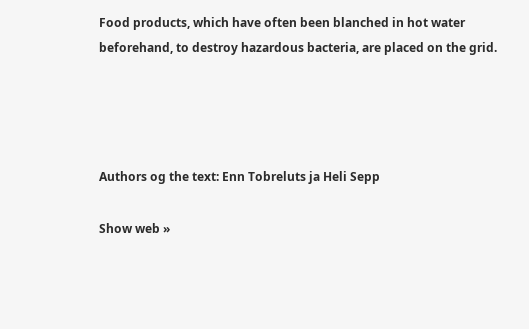Food products, which have often been blanched in hot water beforehand, to destroy hazardous bacteria, are placed on the grid.




Authors og the text: Enn Tobreluts ja Heli Sepp

Show web »